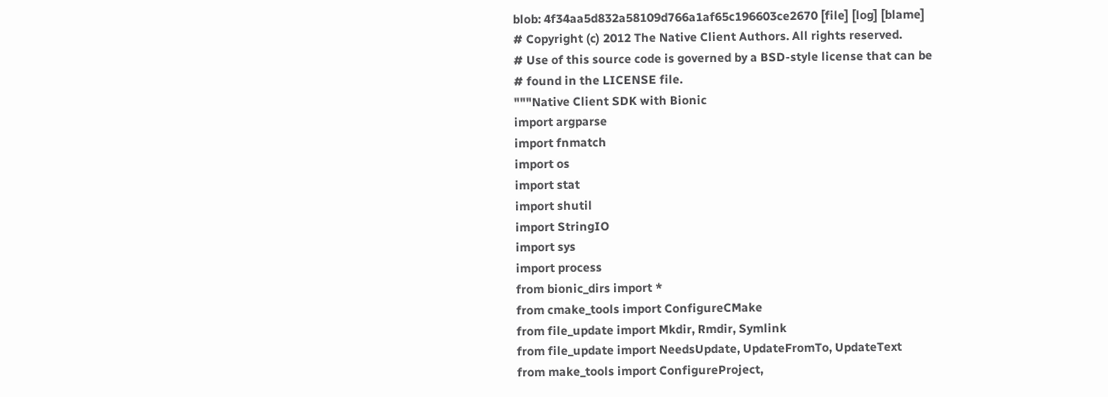blob: 4f34aa5d832a58109d766a1af65c196603ce2670 [file] [log] [blame]
# Copyright (c) 2012 The Native Client Authors. All rights reserved.
# Use of this source code is governed by a BSD-style license that can be
# found in the LICENSE file.
"""Native Client SDK with Bionic
import argparse
import fnmatch
import os
import stat
import shutil
import StringIO
import sys
import process
from bionic_dirs import *
from cmake_tools import ConfigureCMake
from file_update import Mkdir, Rmdir, Symlink
from file_update import NeedsUpdate, UpdateFromTo, UpdateText
from make_tools import ConfigureProject,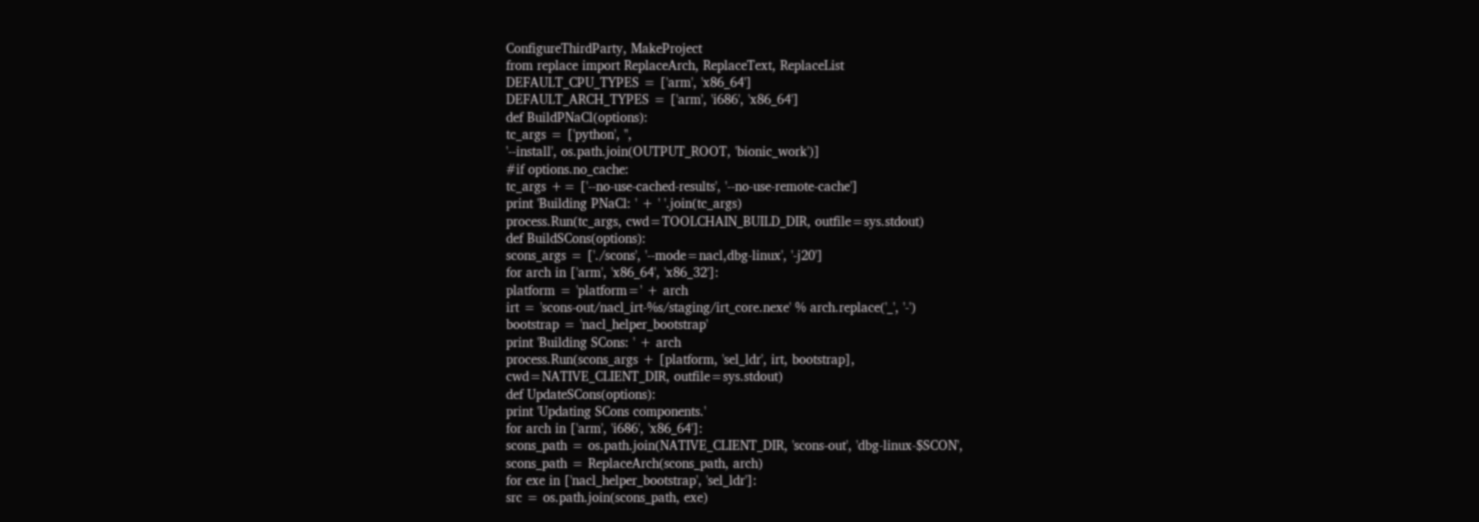ConfigureThirdParty, MakeProject
from replace import ReplaceArch, ReplaceText, ReplaceList
DEFAULT_CPU_TYPES = ['arm', 'x86_64']
DEFAULT_ARCH_TYPES = ['arm', 'i686', 'x86_64']
def BuildPNaCl(options):
tc_args = ['python', '',
'--install', os.path.join(OUTPUT_ROOT, 'bionic_work')]
#if options.no_cache:
tc_args += ['--no-use-cached-results', '--no-use-remote-cache']
print 'Building PNaCl: ' + ' '.join(tc_args)
process.Run(tc_args, cwd=TOOLCHAIN_BUILD_DIR, outfile=sys.stdout)
def BuildSCons(options):
scons_args = ['./scons', '--mode=nacl,dbg-linux', '-j20']
for arch in ['arm', 'x86_64', 'x86_32']:
platform = 'platform=' + arch
irt = 'scons-out/nacl_irt-%s/staging/irt_core.nexe' % arch.replace('_', '-')
bootstrap = 'nacl_helper_bootstrap'
print 'Building SCons: ' + arch
process.Run(scons_args + [platform, 'sel_ldr', irt, bootstrap],
cwd=NATIVE_CLIENT_DIR, outfile=sys.stdout)
def UpdateSCons(options):
print 'Updating SCons components.'
for arch in ['arm', 'i686', 'x86_64']:
scons_path = os.path.join(NATIVE_CLIENT_DIR, 'scons-out', 'dbg-linux-$SCON',
scons_path = ReplaceArch(scons_path, arch)
for exe in ['nacl_helper_bootstrap', 'sel_ldr']:
src = os.path.join(scons_path, exe)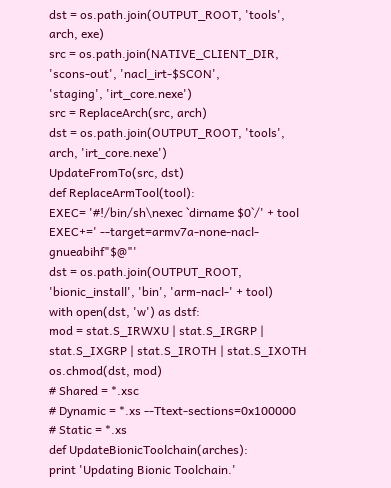dst = os.path.join(OUTPUT_ROOT, 'tools', arch, exe)
src = os.path.join(NATIVE_CLIENT_DIR, 'scons-out', 'nacl_irt-$SCON',
'staging', 'irt_core.nexe')
src = ReplaceArch(src, arch)
dst = os.path.join(OUTPUT_ROOT, 'tools', arch, 'irt_core.nexe')
UpdateFromTo(src, dst)
def ReplaceArmTool(tool):
EXEC= '#!/bin/sh\nexec `dirname $0`/' + tool
EXEC+=' --target=armv7a-none-nacl-gnueabihf"$@"'
dst = os.path.join(OUTPUT_ROOT, 'bionic_install', 'bin', 'arm-nacl-' + tool)
with open(dst, 'w') as dstf:
mod = stat.S_IRWXU | stat.S_IRGRP | stat.S_IXGRP | stat.S_IROTH | stat.S_IXOTH
os.chmod(dst, mod)
# Shared = *.xsc
# Dynamic = *.xs --Ttext-sections=0x100000
# Static = *.xs
def UpdateBionicToolchain(arches):
print 'Updating Bionic Toolchain.'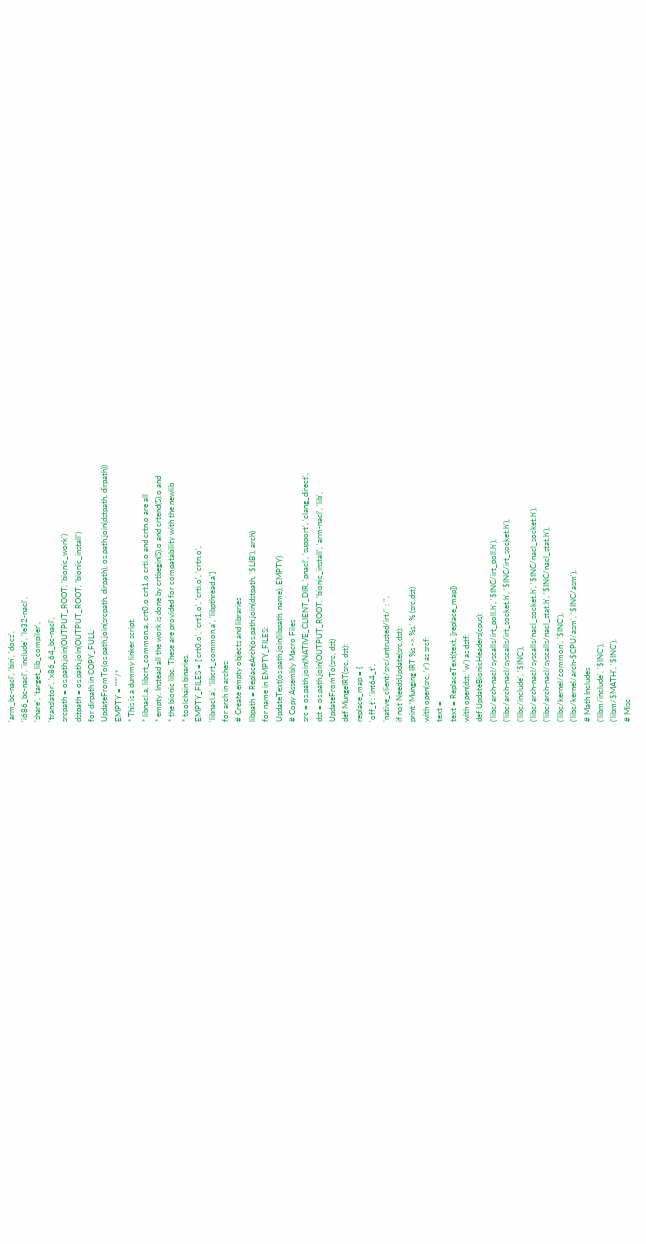'arm_bc-nacl', 'bin', 'docs',
'i686_bc-nacl', 'include', 'le32-nacl',
'share', 'target_lib_compiler',
'translator', 'x86_64_bc-nacl',
srcpath = os.path.join(OUTPUT_ROOT, 'bionic_work')
dstpath = os.path.join(OUTPUT_ROOT, 'bionic_install')
for dirpath in COPY_FULL:
UpdateFromTo(os.path.join(srcpath, dirpath), os.path.join(dstpath, dirpath))
EMPTY = """/*
* This is a dummy linker script.
* libnacl.a, libcrt_common.a, crt0.o crt1.o crti.o and crtn.o are all
* empty. Instead all the work is done by crtbegin(S).o and crtend(S).o and
* the bionic libc. These are provided for compatability with the newlib
* toolchain binaries.
EMPTY_FILES = ['crt0.o', 'crt1.o', 'crti.o', 'crtn.o',
'libnacl.a', 'libcrt_common.a', 'libpthread.a']
for arch in arches:
# Create empty objects and libraries
libpath = ReplaceArch(os.path.join(dstpath, '$LIB'), arch)
for name in EMPTY_FILES:
UpdateText(os.path.join(libpath, name), EMPTY)
# Copy Assembly Macro Files
src = os.path.join(NATIVE_CLIENT_DIR, 'pnacl', 'support', 'clang_direct',
dst = os.path.join(OUTPUT_ROOT, 'bionic_install', 'arm-nacl', 'lib',
UpdateFromTo(src, dst)
def MungeIRT(src, dst):
replace_map = {
'off_t': 'int64_t',
'native_client/src/untrusted/irt/' : '',
if not NeedsUpdate(src,dst):
print 'Munging IRT %s -> %s.' % (src,dst)
with open(src, 'r') as srcf:
text =
text = ReplaceText(text, [replace_map])
with open(dst, 'w') as dstf:
def UpdateBionicHeaders(cpus):
('libc/arch-nacl/syscalls/irt_poll.h', '$INC/irt_poll.h'),
('libc/arch-nacl/syscalls/irt_socket.h', '$INC/irt_socket.h'),
('libc/include', '$INC'),
('libc/arch-nacl/syscalls/nacl_socket.h', '$INC/nacl_socket.h'),
('libc/arch-nacl/syscalls/nacl_stat.h', '$INC/nacl_stat.h'),
('libc/kernel/common', '$INC'),
('libc/kernel/arch-$CPU/asm', '$INC/asm'),
# Math Includes
('libm/include', '$INC'),
('libm/$MATH', '$INC'),
# Misc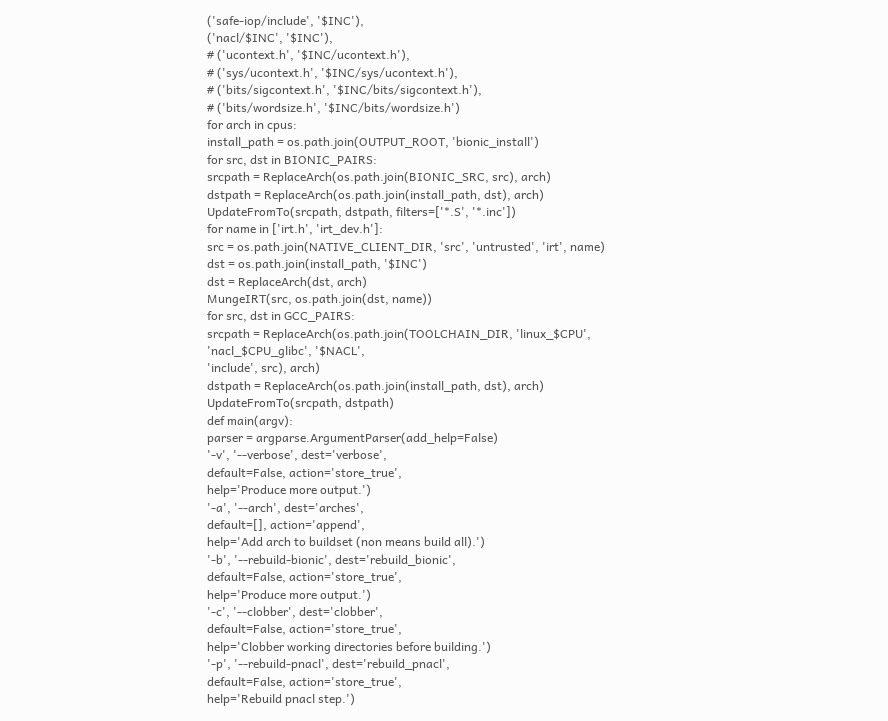('safe-iop/include', '$INC'),
('nacl/$INC', '$INC'),
# ('ucontext.h', '$INC/ucontext.h'),
# ('sys/ucontext.h', '$INC/sys/ucontext.h'),
# ('bits/sigcontext.h', '$INC/bits/sigcontext.h'),
# ('bits/wordsize.h', '$INC/bits/wordsize.h')
for arch in cpus:
install_path = os.path.join(OUTPUT_ROOT, 'bionic_install')
for src, dst in BIONIC_PAIRS:
srcpath = ReplaceArch(os.path.join(BIONIC_SRC, src), arch)
dstpath = ReplaceArch(os.path.join(install_path, dst), arch)
UpdateFromTo(srcpath, dstpath, filters=['*.S', '*.inc'])
for name in ['irt.h', 'irt_dev.h']:
src = os.path.join(NATIVE_CLIENT_DIR, 'src', 'untrusted', 'irt', name)
dst = os.path.join(install_path, '$INC')
dst = ReplaceArch(dst, arch)
MungeIRT(src, os.path.join(dst, name))
for src, dst in GCC_PAIRS:
srcpath = ReplaceArch(os.path.join(TOOLCHAIN_DIR, 'linux_$CPU',
'nacl_$CPU_glibc', '$NACL',
'include', src), arch)
dstpath = ReplaceArch(os.path.join(install_path, dst), arch)
UpdateFromTo(srcpath, dstpath)
def main(argv):
parser = argparse.ArgumentParser(add_help=False)
'-v', '--verbose', dest='verbose',
default=False, action='store_true',
help='Produce more output.')
'-a', '--arch', dest='arches',
default=[], action='append',
help='Add arch to buildset (non means build all).')
'-b', '--rebuild-bionic', dest='rebuild_bionic',
default=False, action='store_true',
help='Produce more output.')
'-c', '--clobber', dest='clobber',
default=False, action='store_true',
help='Clobber working directories before building.')
'-p', '--rebuild-pnacl', dest='rebuild_pnacl',
default=False, action='store_true',
help='Rebuild pnacl step.')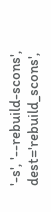'-s', '--rebuild-scons', dest='rebuild_scons',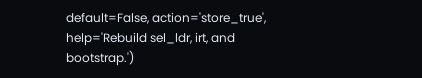default=False, action='store_true',
help='Rebuild sel_ldr, irt, and bootstrap.')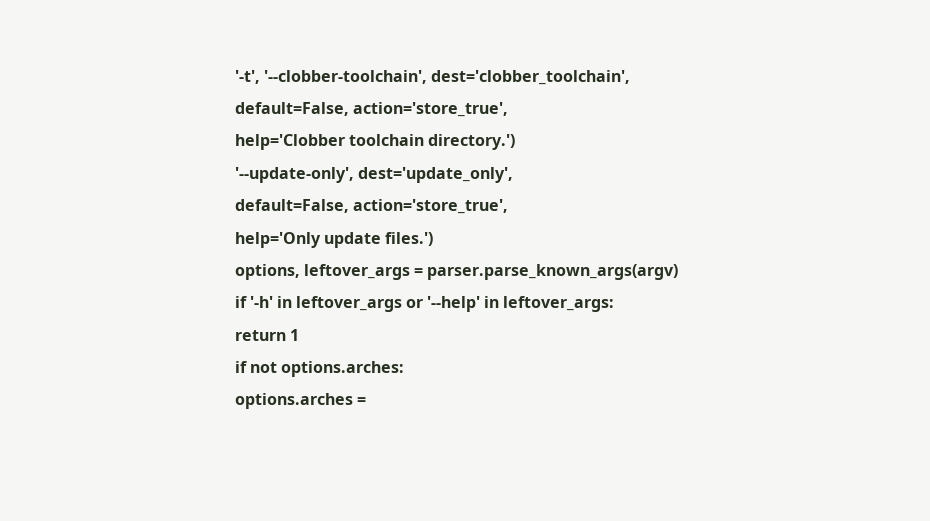'-t', '--clobber-toolchain', dest='clobber_toolchain',
default=False, action='store_true',
help='Clobber toolchain directory.')
'--update-only', dest='update_only',
default=False, action='store_true',
help='Only update files.')
options, leftover_args = parser.parse_known_args(argv)
if '-h' in leftover_args or '--help' in leftover_args:
return 1
if not options.arches:
options.arches =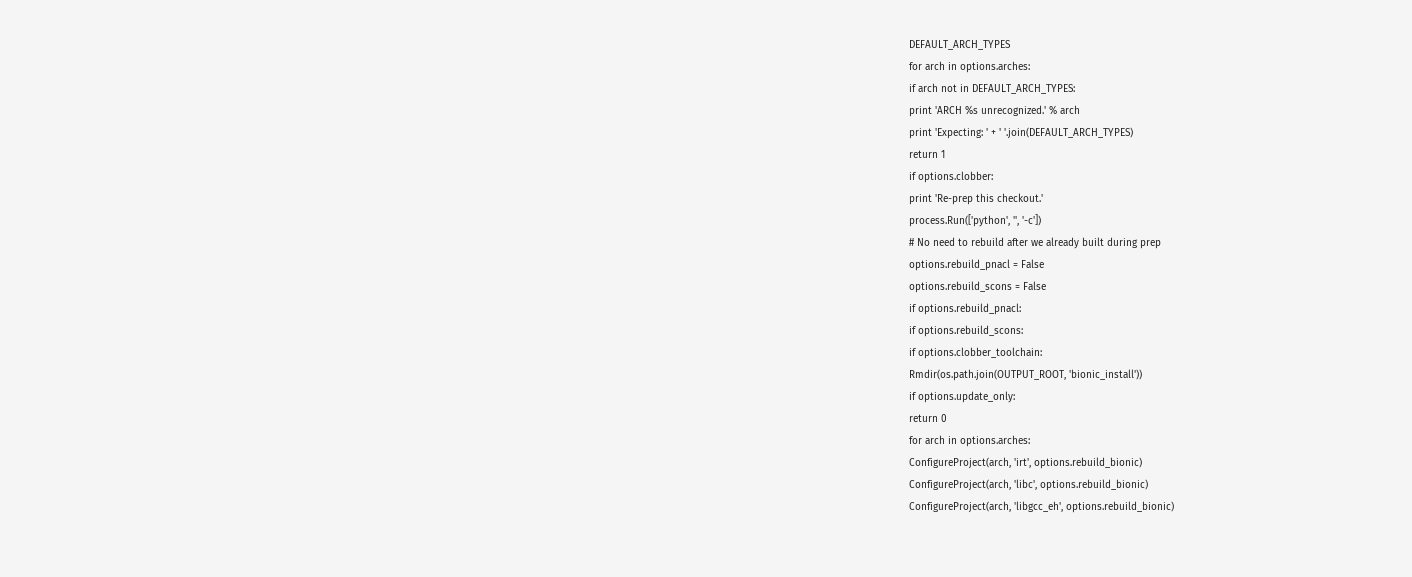DEFAULT_ARCH_TYPES
for arch in options.arches:
if arch not in DEFAULT_ARCH_TYPES:
print 'ARCH %s unrecognized.' % arch
print 'Expecting: ' + ' '.join(DEFAULT_ARCH_TYPES)
return 1
if options.clobber:
print 'Re-prep this checkout.'
process.Run(['python', '', '-c'])
# No need to rebuild after we already built during prep
options.rebuild_pnacl = False
options.rebuild_scons = False
if options.rebuild_pnacl:
if options.rebuild_scons:
if options.clobber_toolchain:
Rmdir(os.path.join(OUTPUT_ROOT, 'bionic_install'))
if options.update_only:
return 0
for arch in options.arches:
ConfigureProject(arch, 'irt', options.rebuild_bionic)
ConfigureProject(arch, 'libc', options.rebuild_bionic)
ConfigureProject(arch, 'libgcc_eh', options.rebuild_bionic)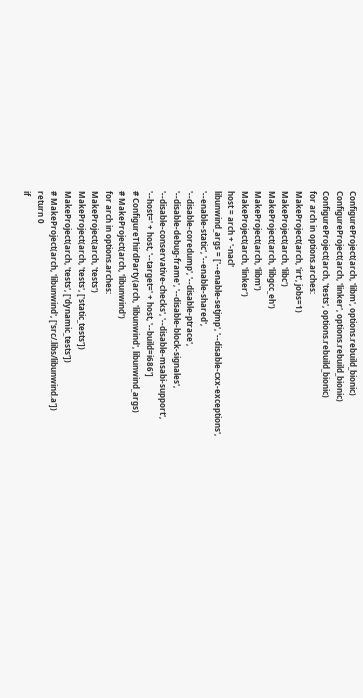ConfigureProject(arch, 'libm', options.rebuild_bionic)
ConfigureProject(arch, 'linker', options.rebuild_bionic)
ConfigureProject(arch, 'tests', options.rebuild_bionic)
for arch in options.arches:
MakeProject(arch, 'irt', jobs=1)
MakeProject(arch, 'libc')
MakeProject(arch, 'libgcc_eh')
MakeProject(arch, 'libm')
MakeProject(arch, 'linker')
host = arch + '-nacl'
libunwind_args = ['--enable-setjmp', '--disable-cxx-exceptions',
'--enable-static', '--enable-shared',
'--disable-coredump', '--disable-ptrace',
'--disable-debug-frame', '--disable-block-signales',
'--disable-conservative-checks', '--disable-msabi-support',
'--host=' + host, '--target=' + host, '--build=i686']
# ConfigureThirdParty(arch, 'libunwind', libunwind_args)
# MakeProject(arch, 'libunwind')
for arch in options.arches:
MakeProject(arch, 'tests')
MakeProject(arch, 'tests', ['static_tests'])
MakeProject(arch, 'tests', ['dynamic_tests'])
# MakeProject(arch, 'libunwind', ['src/.libs/libunwind.a'])
return 0
if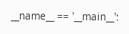__name__ == '__main__':